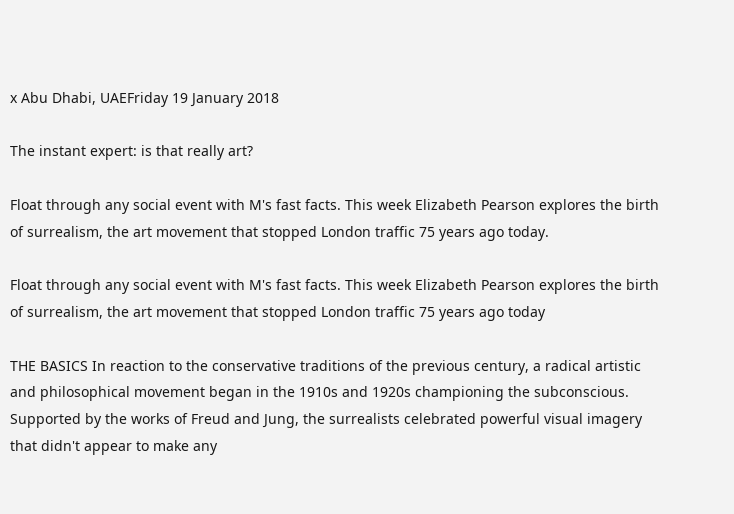x Abu Dhabi, UAEFriday 19 January 2018

The instant expert: is that really art?

Float through any social event with M's fast facts. This week Elizabeth Pearson explores the birth of surrealism, the art movement that stopped London traffic 75 years ago today.

Float through any social event with M's fast facts. This week Elizabeth Pearson explores the birth of surrealism, the art movement that stopped London traffic 75 years ago today

THE BASICS In reaction to the conservative traditions of the previous century, a radical artistic and philosophical movement began in the 1910s and 1920s championing the subconscious. Supported by the works of Freud and Jung, the surrealists celebrated powerful visual imagery that didn't appear to make any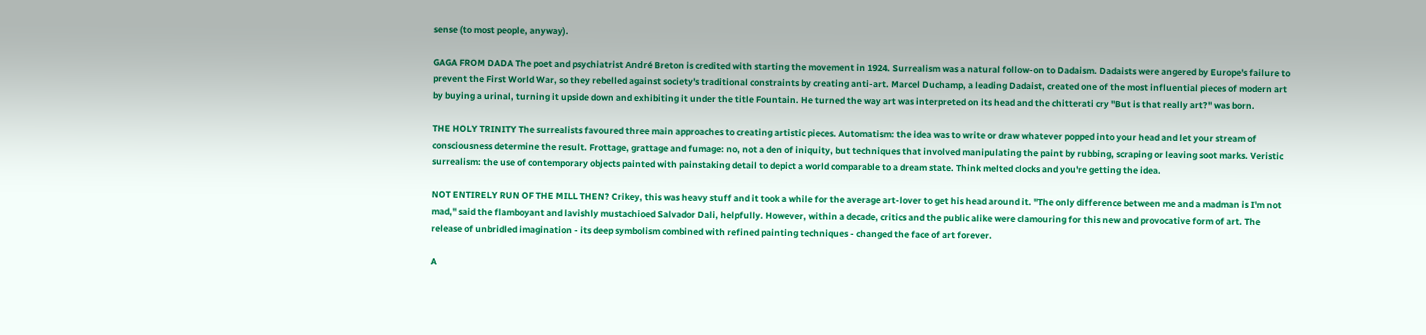sense (to most people, anyway).

GAGA FROM DADA The poet and psychiatrist André Breton is credited with starting the movement in 1924. Surrealism was a natural follow-on to Dadaism. Dadaists were angered by Europe's failure to prevent the First World War, so they rebelled against society's traditional constraints by creating anti-art. Marcel Duchamp, a leading Dadaist, created one of the most influential pieces of modern art by buying a urinal, turning it upside down and exhibiting it under the title Fountain. He turned the way art was interpreted on its head and the chitterati cry "But is that really art?" was born.

THE HOLY TRINITY The surrealists favoured three main approaches to creating artistic pieces. Automatism: the idea was to write or draw whatever popped into your head and let your stream of consciousness determine the result. Frottage, grattage and fumage: no, not a den of iniquity, but techniques that involved manipulating the paint by rubbing, scraping or leaving soot marks. Veristic surrealism: the use of contemporary objects painted with painstaking detail to depict a world comparable to a dream state. Think melted clocks and you're getting the idea.

NOT ENTIRELY RUN OF THE MILL THEN? Crikey, this was heavy stuff and it took a while for the average art-lover to get his head around it. "The only difference between me and a madman is I'm not mad," said the flamboyant and lavishly mustachioed Salvador Dali, helpfully. However, within a decade, critics and the public alike were clamouring for this new and provocative form of art. The release of unbridled imagination - its deep symbolism combined with refined painting techniques - changed the face of art forever.

A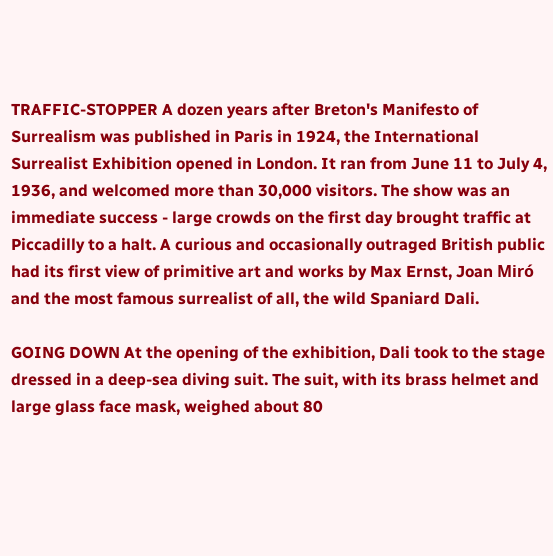TRAFFIC-STOPPER A dozen years after Breton's Manifesto of Surrealism was published in Paris in 1924, the International Surrealist Exhibition opened in London. It ran from June 11 to July 4, 1936, and welcomed more than 30,000 visitors. The show was an immediate success - large crowds on the first day brought traffic at Piccadilly to a halt. A curious and occasionally outraged British public had its first view of primitive art and works by Max Ernst, Joan Miró and the most famous surrealist of all, the wild Spaniard Dali.

GOING DOWN At the opening of the exhibition, Dali took to the stage dressed in a deep-sea diving suit. The suit, with its brass helmet and large glass face mask, weighed about 80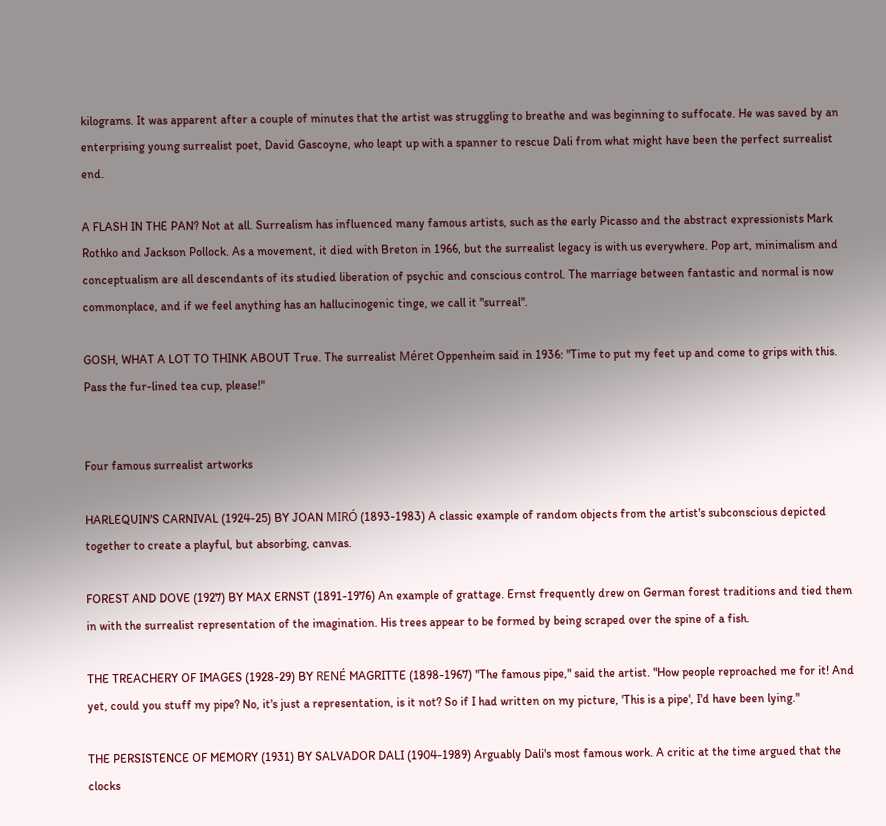kilograms. It was apparent after a couple of minutes that the artist was struggling to breathe and was beginning to suffocate. He was saved by an enterprising young surrealist poet, David Gascoyne, who leapt up with a spanner to rescue Dali from what might have been the perfect surrealist end.

A FLASH IN THE PAN? Not at all. Surrealism has influenced many famous artists, such as the early Picasso and the abstract expressionists Mark Rothko and Jackson Pollock. As a movement, it died with Breton in 1966, but the surrealist legacy is with us everywhere. Pop art, minimalism and conceptualism are all descendants of its studied liberation of psychic and conscious control. The marriage between fantastic and normal is now commonplace, and if we feel anything has an hallucinogenic tinge, we call it "surreal".

GOSH, WHAT A LOT TO THINK ABOUT True. The surrealist Méret Oppenheim said in 1936: "Time to put my feet up and come to grips with this. Pass the fur-lined tea cup, please!"


Four famous surrealist artworks

HARLEQUIN'S CARNIVAL (1924-25) BY JOAN MIRÓ (1893-1983) A classic example of random objects from the artist's subconscious depicted together to create a playful, but absorbing, canvas.

FOREST AND DOVE (1927) BY MAX ERNST (1891-1976) An example of grattage. Ernst frequently drew on German forest traditions and tied them in with the surrealist representation of the imagination. His trees appear to be formed by being scraped over the spine of a fish.

THE TREACHERY OF IMAGES (1928-29) BY RENÉ MAGRITTE (1898-1967) "The famous pipe," said the artist. "How people reproached me for it! And yet, could you stuff my pipe? No, it's just a representation, is it not? So if I had written on my picture, 'This is a pipe', I'd have been lying."

THE PERSISTENCE OF MEMORY (1931) BY SALVADOR DALI (1904-1989) Arguably Dali's most famous work. A critic at the time argued that the clocks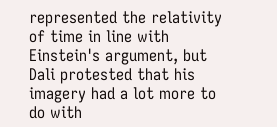represented the relativity of time in line with Einstein's argument, but Dali protested that his imagery had a lot more to do with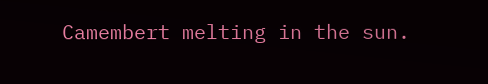Camembert melting in the sun.